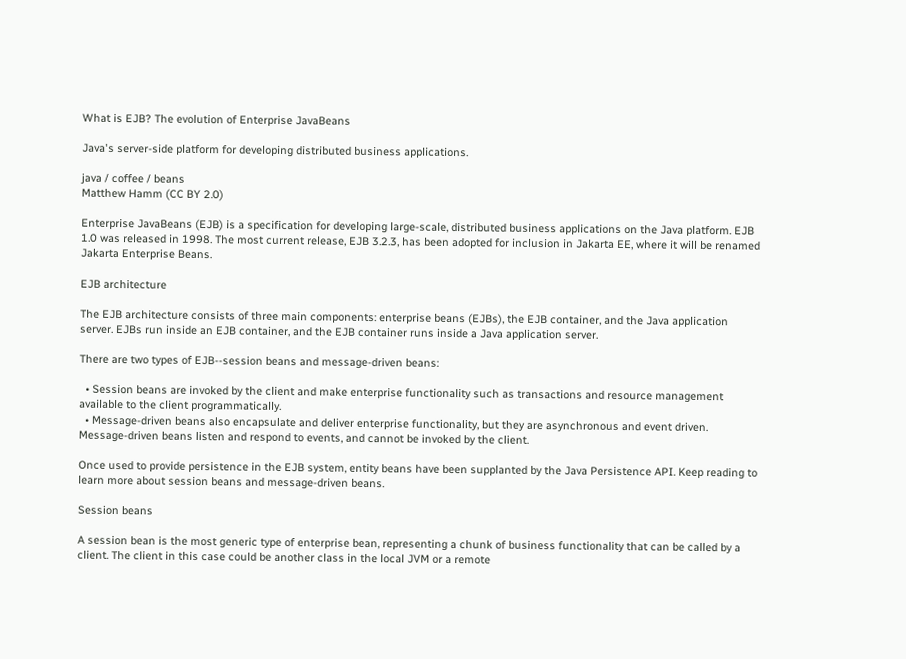What is EJB? The evolution of Enterprise JavaBeans

Java's server-side platform for developing distributed business applications.

java / coffee / beans
Matthew Hamm (CC BY 2.0)

Enterprise JavaBeans (EJB) is a specification for developing large-scale, distributed business applications on the Java platform. EJB 1.0 was released in 1998. The most current release, EJB 3.2.3, has been adopted for inclusion in Jakarta EE, where it will be renamed Jakarta Enterprise Beans.

EJB architecture

The EJB architecture consists of three main components: enterprise beans (EJBs), the EJB container, and the Java application server. EJBs run inside an EJB container, and the EJB container runs inside a Java application server.

There are two types of EJB--session beans and message-driven beans:

  • Session beans are invoked by the client and make enterprise functionality such as transactions and resource management available to the client programmatically.
  • Message-driven beans also encapsulate and deliver enterprise functionality, but they are asynchronous and event driven. Message-driven beans listen and respond to events, and cannot be invoked by the client.

Once used to provide persistence in the EJB system, entity beans have been supplanted by the Java Persistence API. Keep reading to learn more about session beans and message-driven beans.

Session beans

A session bean is the most generic type of enterprise bean, representing a chunk of business functionality that can be called by a client. The client in this case could be another class in the local JVM or a remote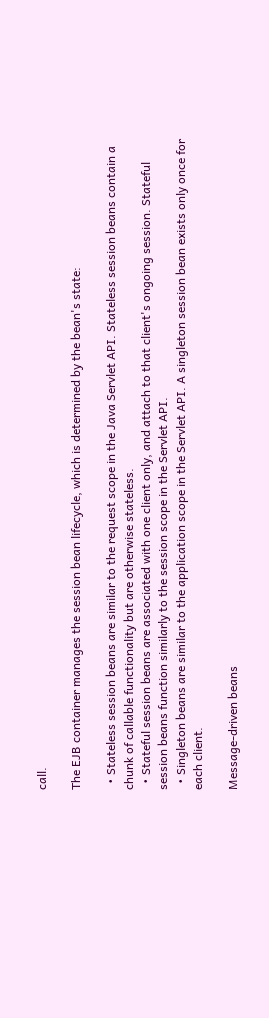call.

The EJB container manages the session bean lifecycle, which is determined by the bean's state:

  • Stateless session beans are similar to the request scope in the Java Servlet API. Stateless session beans contain a chunk of callable functionality but are otherwise stateless.
  • Stateful session beans are associated with one client only, and attach to that client's ongoing session. Stateful session beans function similarly to the session scope in the Servlet API.
  • Singleton beans are similar to the application scope in the Servlet API. A singleton session bean exists only once for each client.

Message-driven beans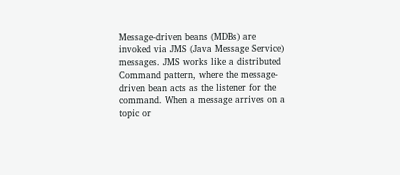Message-driven beans (MDBs) are invoked via JMS (Java Message Service) messages. JMS works like a distributed Command pattern, where the message-driven bean acts as the listener for the command. When a message arrives on a topic or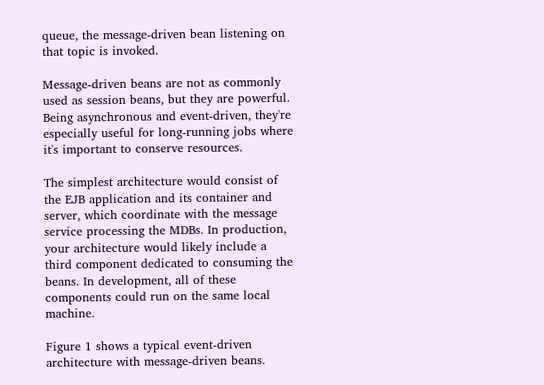queue, the message-driven bean listening on that topic is invoked.

Message-driven beans are not as commonly used as session beans, but they are powerful. Being asynchronous and event-driven, they're especially useful for long-running jobs where it's important to conserve resources.

The simplest architecture would consist of the EJB application and its container and server, which coordinate with the message service processing the MDBs. In production, your architecture would likely include a third component dedicated to consuming the beans. In development, all of these components could run on the same local machine.

Figure 1 shows a typical event-driven architecture with message-driven beans.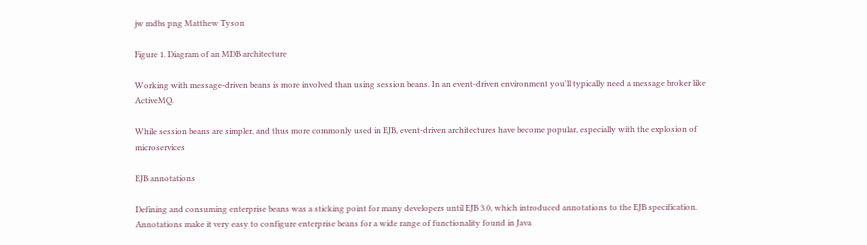jw mdbs png Matthew Tyson

Figure 1. Diagram of an MDB architecture

Working with message-driven beans is more involved than using session beans. In an event-driven environment you'll typically need a message broker like ActiveMQ.

While session beans are simpler, and thus more commonly used in EJB, event-driven architectures have become popular, especially with the explosion of microservices

EJB annotations

Defining and consuming enterprise beans was a sticking point for many developers until EJB 3.0, which introduced annotations to the EJB specification. Annotations make it very easy to configure enterprise beans for a wide range of functionality found in Java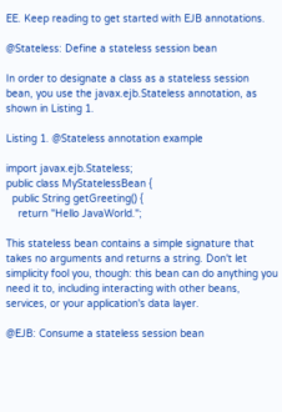EE. Keep reading to get started with EJB annotations.

@Stateless: Define a stateless session bean

In order to designate a class as a stateless session bean, you use the javax.ejb.Stateless annotation, as shown in Listing 1.

Listing 1. @Stateless annotation example

import javax.ejb.Stateless;
public class MyStatelessBean {
  public String getGreeting() {
    return "Hello JavaWorld.";

This stateless bean contains a simple signature that takes no arguments and returns a string. Don't let simplicity fool you, though: this bean can do anything you need it to, including interacting with other beans, services, or your application's data layer.

@EJB: Consume a stateless session bean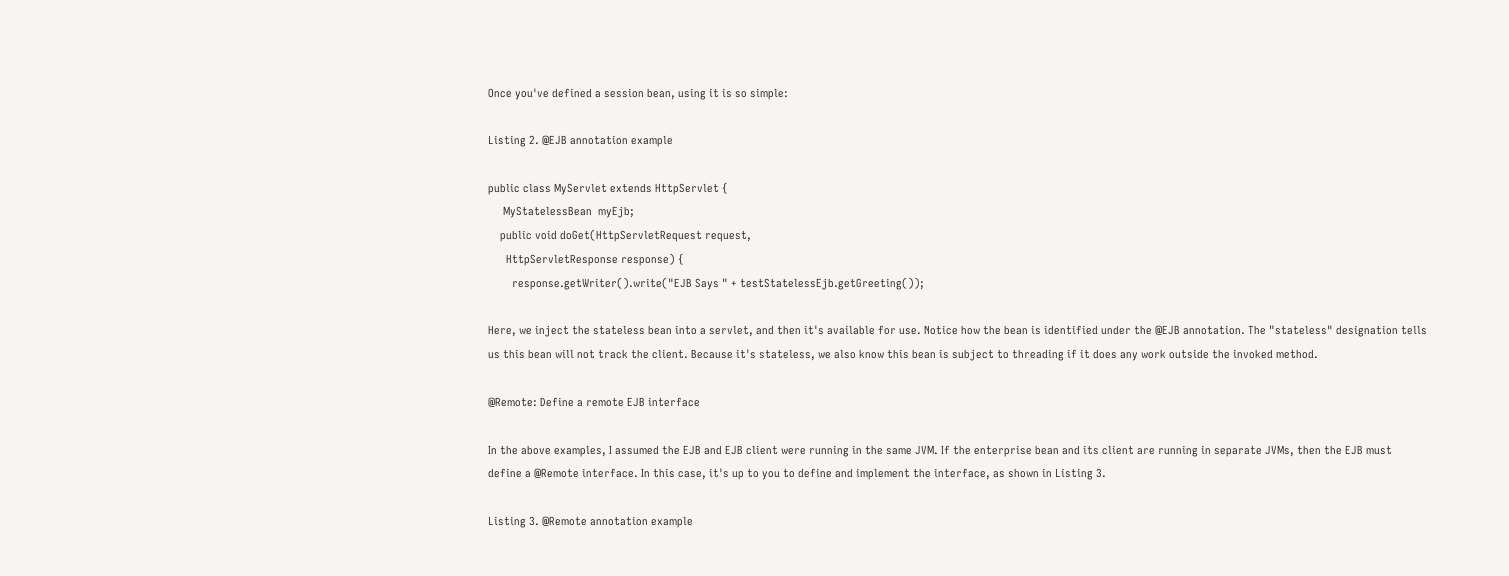Once you've defined a session bean, using it is so simple:

Listing 2. @EJB annotation example

public class MyServlet extends HttpServlet {
     MyStatelessBean  myEjb;
    public void doGet(HttpServletRequest request,
      HttpServletResponse response) {
        response.getWriter().write("EJB Says " + testStatelessEjb.getGreeting());

Here, we inject the stateless bean into a servlet, and then it's available for use. Notice how the bean is identified under the @EJB annotation. The "stateless" designation tells us this bean will not track the client. Because it's stateless, we also know this bean is subject to threading if it does any work outside the invoked method.

@Remote: Define a remote EJB interface

In the above examples, I assumed the EJB and EJB client were running in the same JVM. If the enterprise bean and its client are running in separate JVMs, then the EJB must define a @Remote interface. In this case, it's up to you to define and implement the interface, as shown in Listing 3.

Listing 3. @Remote annotation example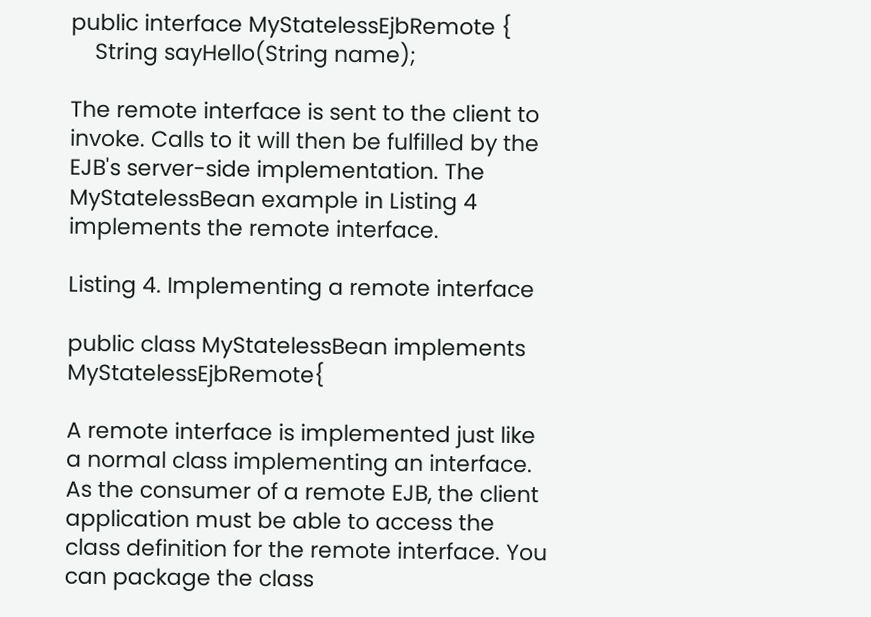public interface MyStatelessEjbRemote {
    String sayHello(String name);

The remote interface is sent to the client to invoke. Calls to it will then be fulfilled by the EJB's server-side implementation. The MyStatelessBean example in Listing 4 implements the remote interface.

Listing 4. Implementing a remote interface

public class MyStatelessBean implements MyStatelessEjbRemote{

A remote interface is implemented just like a normal class implementing an interface. As the consumer of a remote EJB, the client application must be able to access the class definition for the remote interface. You can package the class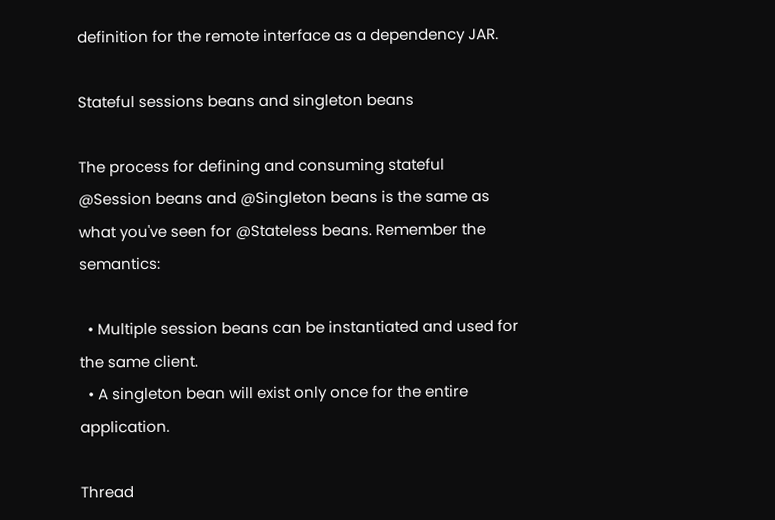definition for the remote interface as a dependency JAR.

Stateful sessions beans and singleton beans

The process for defining and consuming stateful @Session beans and @Singleton beans is the same as what you've seen for @Stateless beans. Remember the semantics:

  • Multiple session beans can be instantiated and used for the same client.
  • A singleton bean will exist only once for the entire application.

Thread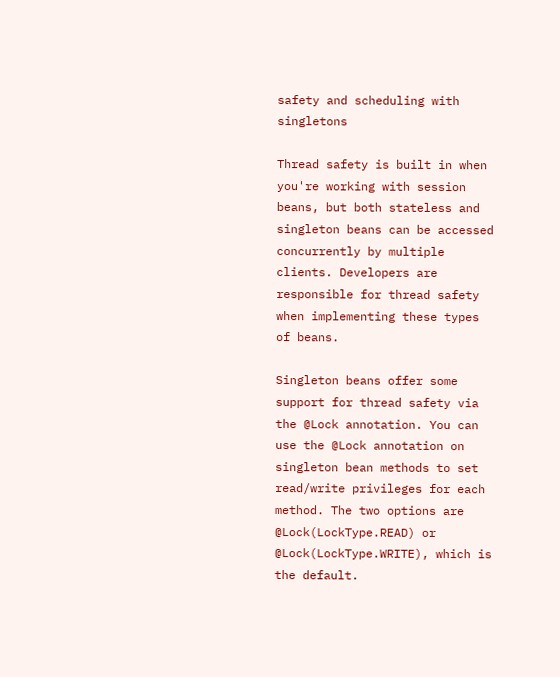safety and scheduling with singletons

Thread safety is built in when you're working with session beans, but both stateless and singleton beans can be accessed concurrently by multiple clients. Developers are responsible for thread safety when implementing these types of beans.

Singleton beans offer some support for thread safety via the @Lock annotation. You can use the @Lock annotation on singleton bean methods to set read/write privileges for each method. The two options are @Lock(LockType.READ) or @Lock(LockType.WRITE), which is the default.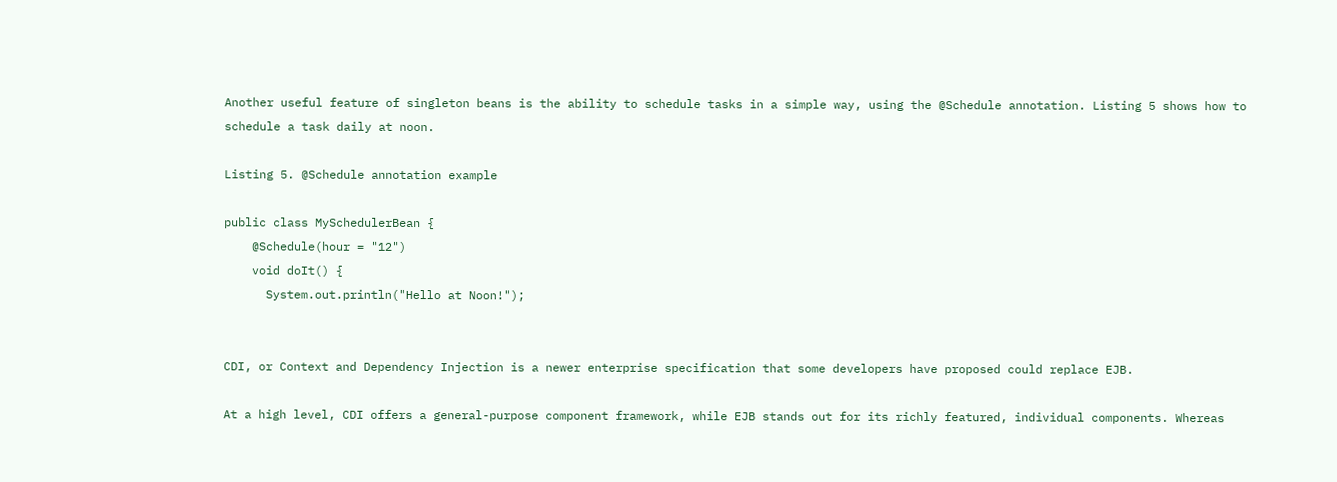Another useful feature of singleton beans is the ability to schedule tasks in a simple way, using the @Schedule annotation. Listing 5 shows how to schedule a task daily at noon.

Listing 5. @Schedule annotation example

public class MySchedulerBean {
    @Schedule(hour = "12")
    void doIt() {
      System.out.println("Hello at Noon!");


CDI, or Context and Dependency Injection is a newer enterprise specification that some developers have proposed could replace EJB.

At a high level, CDI offers a general-purpose component framework, while EJB stands out for its richly featured, individual components. Whereas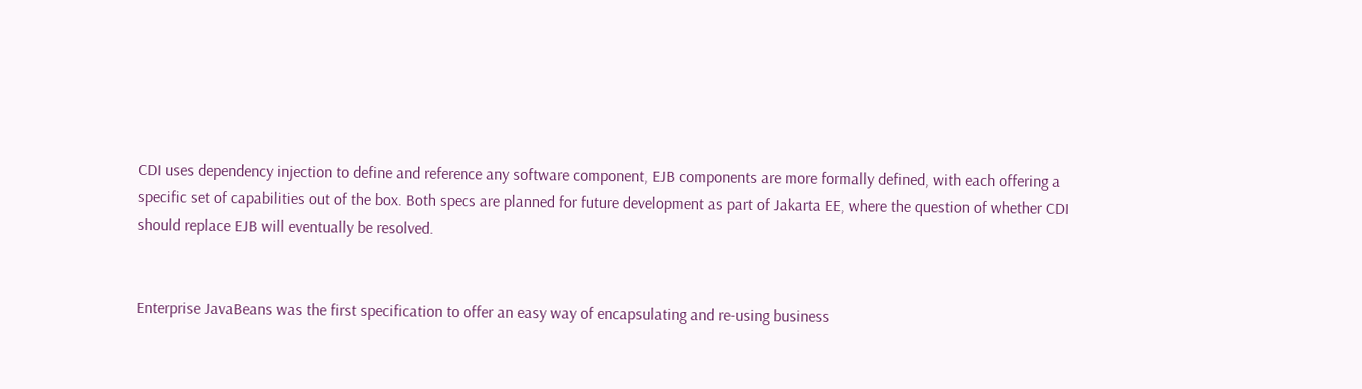CDI uses dependency injection to define and reference any software component, EJB components are more formally defined, with each offering a specific set of capabilities out of the box. Both specs are planned for future development as part of Jakarta EE, where the question of whether CDI should replace EJB will eventually be resolved.


Enterprise JavaBeans was the first specification to offer an easy way of encapsulating and re-using business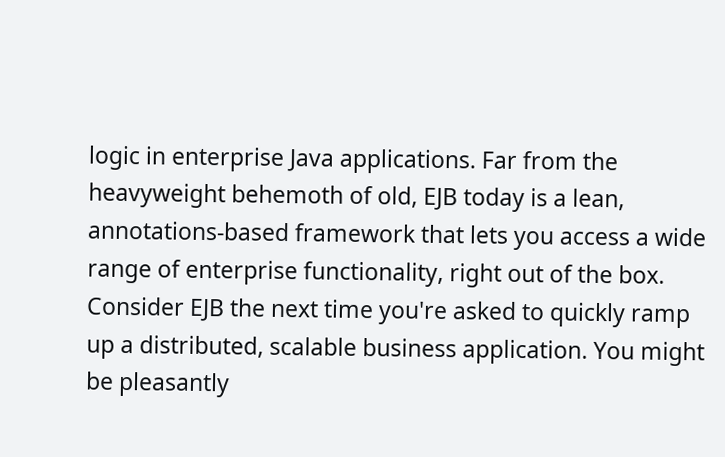logic in enterprise Java applications. Far from the heavyweight behemoth of old, EJB today is a lean, annotations-based framework that lets you access a wide range of enterprise functionality, right out of the box. Consider EJB the next time you're asked to quickly ramp up a distributed, scalable business application. You might be pleasantly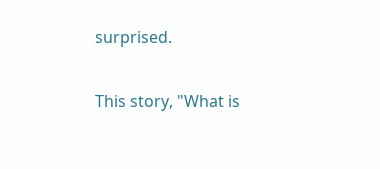surprised.

This story, "What is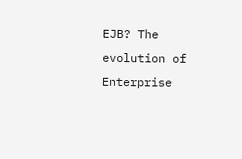EJB? The evolution of Enterprise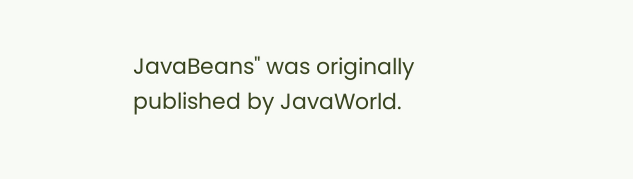JavaBeans" was originally published by JavaWorld.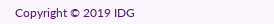Copyright © 2019 IDG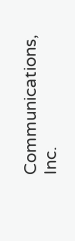Communications, Inc.